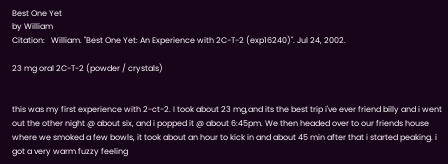Best One Yet
by William
Citation:   William. "Best One Yet: An Experience with 2C-T-2 (exp16240)". Jul 24, 2002.

23 mg oral 2C-T-2 (powder / crystals)


this was my first experience with 2-ct-2. I took about 23 mg,and its the best trip i've ever friend billy and i went out the other night @ about six, and i popped it @ about 6:45pm. We then headed over to our friends house where we smoked a few bowls, it took about an hour to kick in and about 45 min after that i started peaking. i got a very warm fuzzy feeling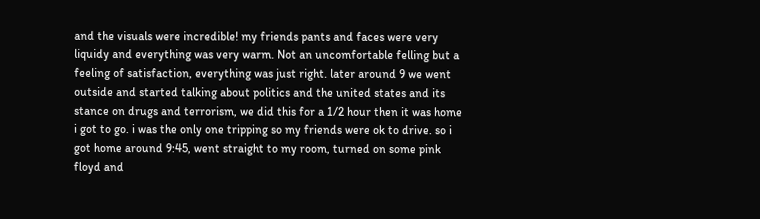and the visuals were incredible! my friends pants and faces were very liquidy and everything was very warm. Not an uncomfortable felling but a feeling of satisfaction, everything was just right. later around 9 we went outside and started talking about politics and the united states and its stance on drugs and terrorism, we did this for a 1/2 hour then it was home i got to go. i was the only one tripping so my friends were ok to drive. so i got home around 9:45, went straight to my room, turned on some pink floyd and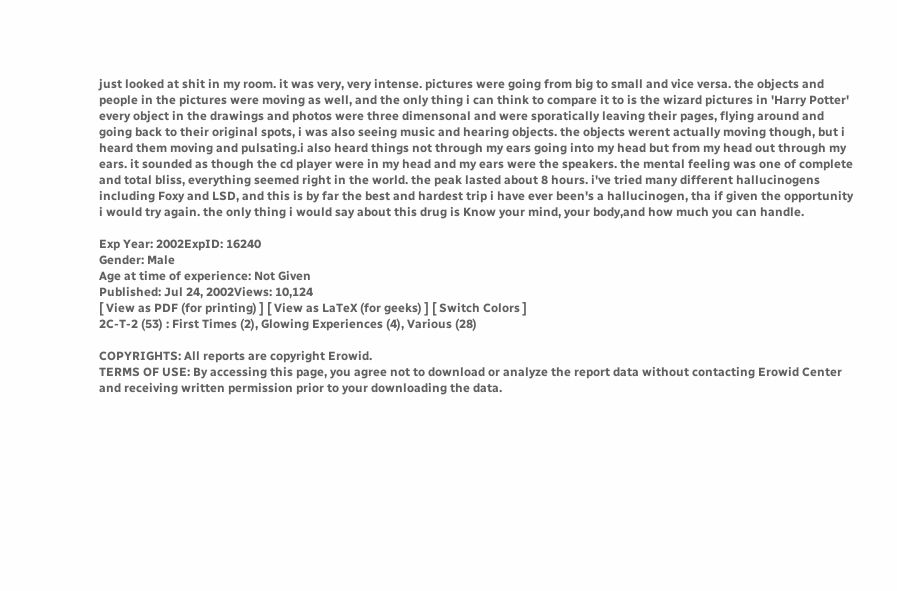just looked at shit in my room. it was very, very intense. pictures were going from big to small and vice versa. the objects and people in the pictures were moving as well, and the only thing i can think to compare it to is the wizard pictures in 'Harry Potter' every object in the drawings and photos were three dimensonal and were sporatically leaving their pages, flying around and going back to their original spots, i was also seeing music and hearing objects. the objects werent actually moving though, but i heard them moving and pulsating.i also heard things not through my ears going into my head but from my head out through my ears. it sounded as though the cd player were in my head and my ears were the speakers. the mental feeling was one of complete and total bliss, everything seemed right in the world. the peak lasted about 8 hours. i've tried many different hallucinogens including Foxy and LSD, and this is by far the best and hardest trip i have ever been's a hallucinogen, tha if given the opportunity i would try again. the only thing i would say about this drug is Know your mind, your body,and how much you can handle.

Exp Year: 2002ExpID: 16240
Gender: Male
Age at time of experience: Not Given
Published: Jul 24, 2002Views: 10,124
[ View as PDF (for printing) ] [ View as LaTeX (for geeks) ] [ Switch Colors ]
2C-T-2 (53) : First Times (2), Glowing Experiences (4), Various (28)

COPYRIGHTS: All reports are copyright Erowid.
TERMS OF USE: By accessing this page, you agree not to download or analyze the report data without contacting Erowid Center and receiving written permission prior to your downloading the data.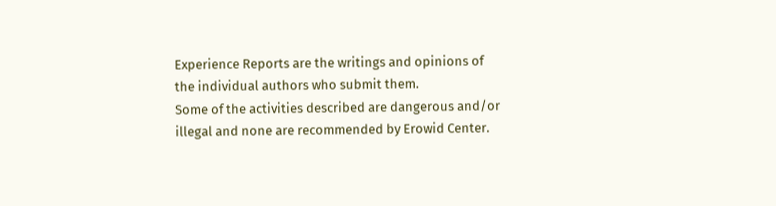Experience Reports are the writings and opinions of the individual authors who submit them.
Some of the activities described are dangerous and/or illegal and none are recommended by Erowid Center.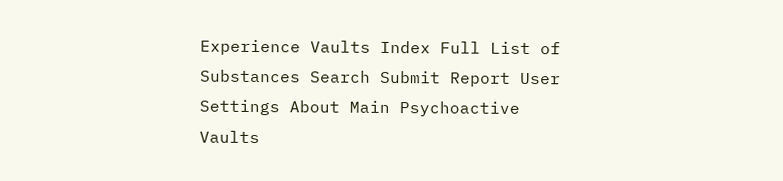Experience Vaults Index Full List of Substances Search Submit Report User Settings About Main Psychoactive Vaults